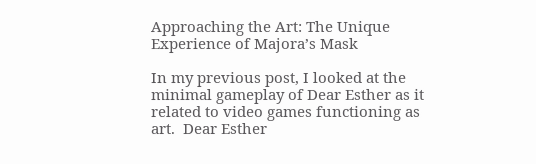Approaching the Art: The Unique Experience of Majora’s Mask

In my previous post, I looked at the minimal gameplay of Dear Esther as it related to video games functioning as art.  Dear Esther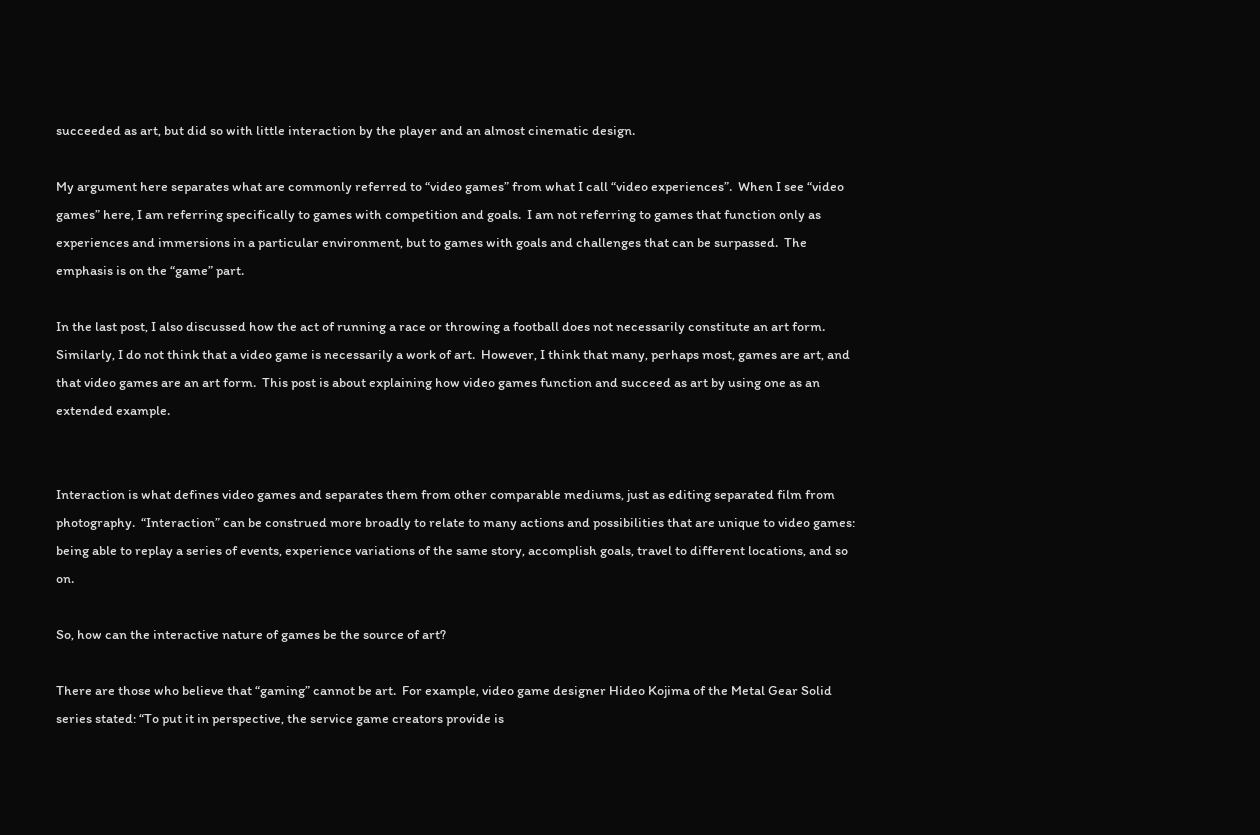succeeded as art, but did so with little interaction by the player and an almost cinematic design.

My argument here separates what are commonly referred to “video games” from what I call “video experiences”.  When I see “video games” here, I am referring specifically to games with competition and goals.  I am not referring to games that function only as experiences and immersions in a particular environment, but to games with goals and challenges that can be surpassed.  The emphasis is on the “game” part.

In the last post, I also discussed how the act of running a race or throwing a football does not necessarily constitute an art form.  Similarly, I do not think that a video game is necessarily a work of art.  However, I think that many, perhaps most, games are art, and that video games are an art form.  This post is about explaining how video games function and succeed as art by using one as an extended example.


Interaction is what defines video games and separates them from other comparable mediums, just as editing separated film from photography.  “Interaction” can be construed more broadly to relate to many actions and possibilities that are unique to video games: being able to replay a series of events, experience variations of the same story, accomplish goals, travel to different locations, and so on.

So, how can the interactive nature of games be the source of art?

There are those who believe that “gaming” cannot be art.  For example, video game designer Hideo Kojima of the Metal Gear Solid series stated: “To put it in perspective, the service game creators provide is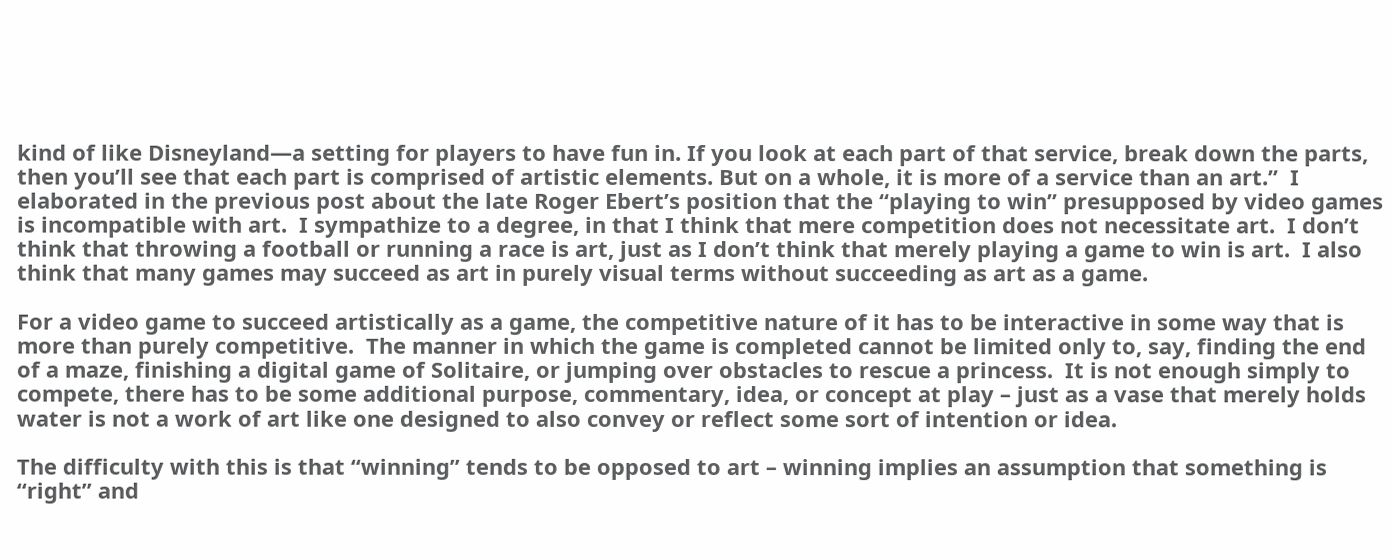kind of like Disneyland—a setting for players to have fun in. If you look at each part of that service, break down the parts, then you’ll see that each part is comprised of artistic elements. But on a whole, it is more of a service than an art.”  I elaborated in the previous post about the late Roger Ebert’s position that the “playing to win” presupposed by video games is incompatible with art.  I sympathize to a degree, in that I think that mere competition does not necessitate art.  I don’t think that throwing a football or running a race is art, just as I don’t think that merely playing a game to win is art.  I also think that many games may succeed as art in purely visual terms without succeeding as art as a game.

For a video game to succeed artistically as a game, the competitive nature of it has to be interactive in some way that is more than purely competitive.  The manner in which the game is completed cannot be limited only to, say, finding the end of a maze, finishing a digital game of Solitaire, or jumping over obstacles to rescue a princess.  It is not enough simply to compete, there has to be some additional purpose, commentary, idea, or concept at play – just as a vase that merely holds water is not a work of art like one designed to also convey or reflect some sort of intention or idea.

The difficulty with this is that “winning” tends to be opposed to art – winning implies an assumption that something is “right” and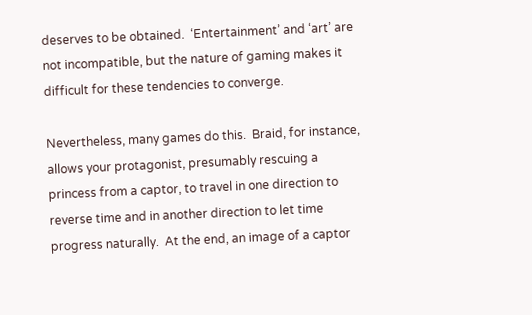deserves to be obtained.  ‘Entertainment’ and ‘art’ are not incompatible, but the nature of gaming makes it difficult for these tendencies to converge.

Nevertheless, many games do this.  Braid, for instance, allows your protagonist, presumably rescuing a princess from a captor, to travel in one direction to reverse time and in another direction to let time progress naturally.  At the end, an image of a captor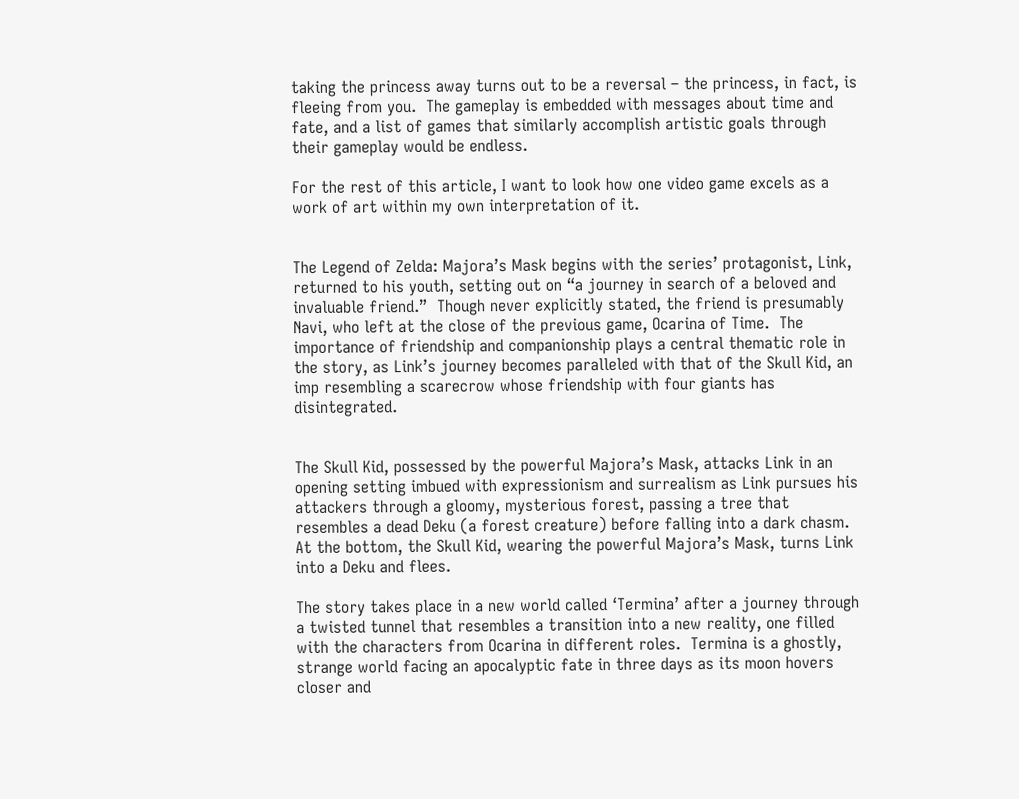taking the princess away turns out to be a reversal – the princess, in fact, is fleeing from you.  The gameplay is embedded with messages about time and fate, and a list of games that similarly accomplish artistic goals through their gameplay would be endless.

For the rest of this article, I want to look how one video game excels as a work of art within my own interpretation of it.


The Legend of Zelda: Majora’s Mask begins with the series’ protagonist, Link, returned to his youth, setting out on “a journey in search of a beloved and invaluable friend.”  Though never explicitly stated, the friend is presumably Navi, who left at the close of the previous game, Ocarina of Time.  The importance of friendship and companionship plays a central thematic role in the story, as Link’s journey becomes paralleled with that of the Skull Kid, an imp resembling a scarecrow whose friendship with four giants has disintegrated.


The Skull Kid, possessed by the powerful Majora’s Mask, attacks Link in an opening setting imbued with expressionism and surrealism as Link pursues his attackers through a gloomy, mysterious forest, passing a tree that resembles a dead Deku (a forest creature) before falling into a dark chasm.  At the bottom, the Skull Kid, wearing the powerful Majora’s Mask, turns Link into a Deku and flees.

The story takes place in a new world called ‘Termina’ after a journey through a twisted tunnel that resembles a transition into a new reality, one filled with the characters from Ocarina in different roles.  Termina is a ghostly, strange world facing an apocalyptic fate in three days as its moon hovers closer and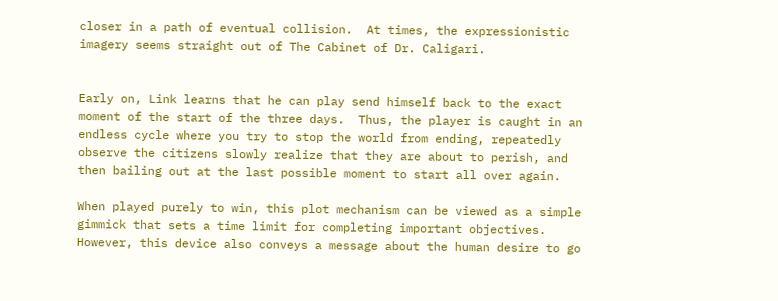closer in a path of eventual collision.  At times, the expressionistic imagery seems straight out of The Cabinet of Dr. Caligari.


Early on, Link learns that he can play send himself back to the exact moment of the start of the three days.  Thus, the player is caught in an endless cycle where you try to stop the world from ending, repeatedly observe the citizens slowly realize that they are about to perish, and then bailing out at the last possible moment to start all over again.

When played purely to win, this plot mechanism can be viewed as a simple gimmick that sets a time limit for completing important objectives.  However, this device also conveys a message about the human desire to go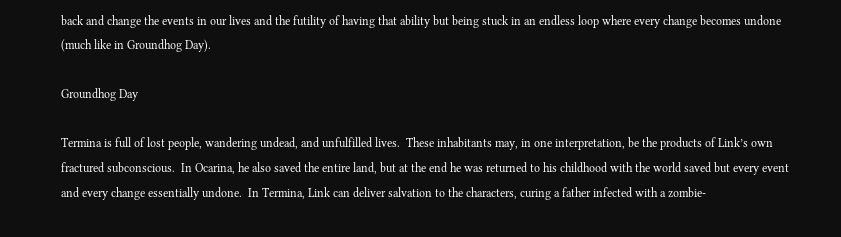back and change the events in our lives and the futility of having that ability but being stuck in an endless loop where every change becomes undone (much like in Groundhog Day).

Groundhog Day

Termina is full of lost people, wandering undead, and unfulfilled lives.  These inhabitants may, in one interpretation, be the products of Link’s own fractured subconscious.  In Ocarina, he also saved the entire land, but at the end he was returned to his childhood with the world saved but every event and every change essentially undone.  In Termina, Link can deliver salvation to the characters, curing a father infected with a zombie-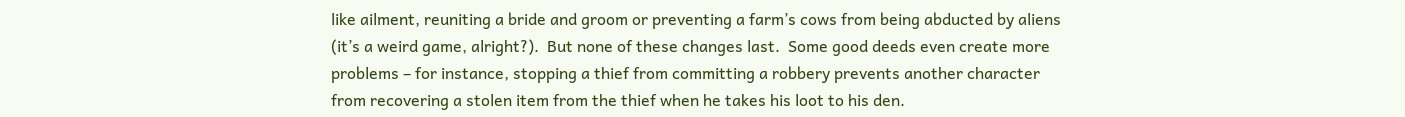like ailment, reuniting a bride and groom or preventing a farm’s cows from being abducted by aliens (it’s a weird game, alright?).  But none of these changes last.  Some good deeds even create more problems – for instance, stopping a thief from committing a robbery prevents another character from recovering a stolen item from the thief when he takes his loot to his den.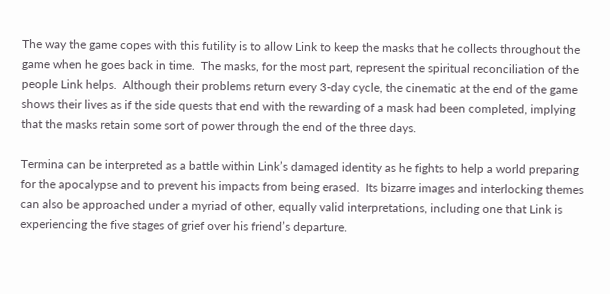The way the game copes with this futility is to allow Link to keep the masks that he collects throughout the game when he goes back in time.  The masks, for the most part, represent the spiritual reconciliation of the people Link helps.  Although their problems return every 3-day cycle, the cinematic at the end of the game shows their lives as if the side quests that end with the rewarding of a mask had been completed, implying that the masks retain some sort of power through the end of the three days.

Termina can be interpreted as a battle within Link’s damaged identity as he fights to help a world preparing for the apocalypse and to prevent his impacts from being erased.  Its bizarre images and interlocking themes can also be approached under a myriad of other, equally valid interpretations, including one that Link is experiencing the five stages of grief over his friend’s departure.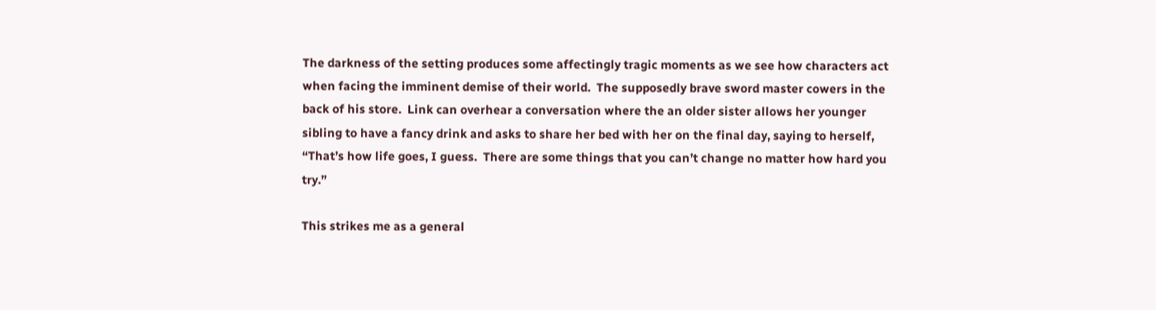The darkness of the setting produces some affectingly tragic moments as we see how characters act when facing the imminent demise of their world.  The supposedly brave sword master cowers in the back of his store.  Link can overhear a conversation where the an older sister allows her younger sibling to have a fancy drink and asks to share her bed with her on the final day, saying to herself, “That’s how life goes, I guess.  There are some things that you can’t change no matter how hard you try.”

This strikes me as a general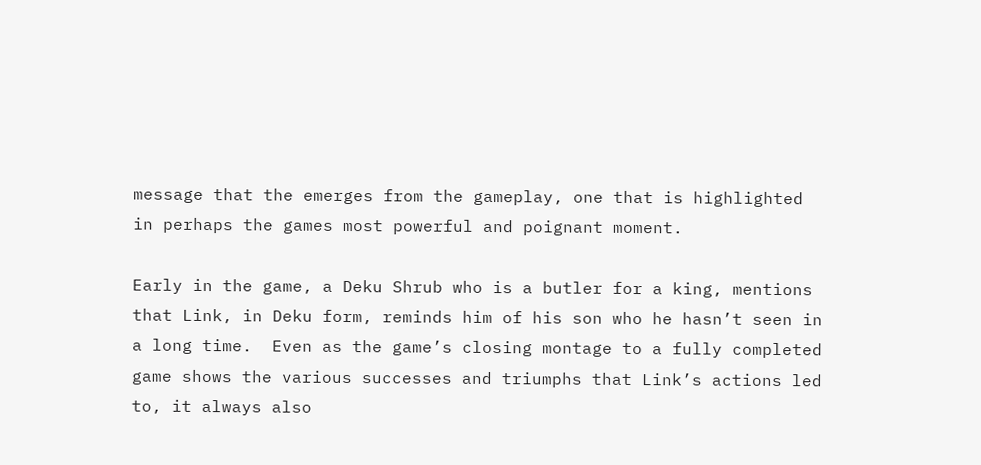message that the emerges from the gameplay, one that is highlighted in perhaps the games most powerful and poignant moment.

Early in the game, a Deku Shrub who is a butler for a king, mentions that Link, in Deku form, reminds him of his son who he hasn’t seen in a long time.  Even as the game’s closing montage to a fully completed game shows the various successes and triumphs that Link’s actions led to, it always also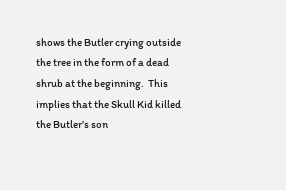shows the Butler crying outside the tree in the form of a dead shrub at the beginning.  This implies that the Skull Kid killed the Butler’s son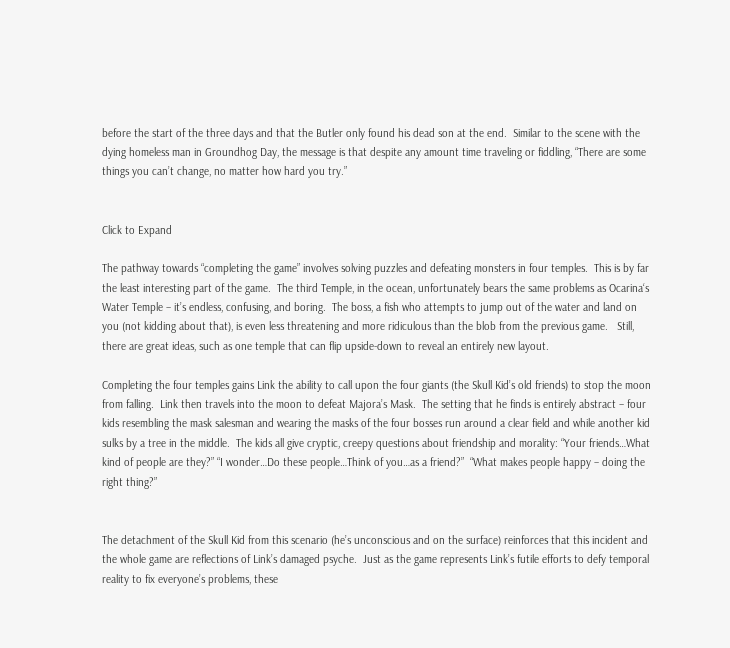before the start of the three days and that the Butler only found his dead son at the end.  Similar to the scene with the dying homeless man in Groundhog Day, the message is that despite any amount time traveling or fiddling, “There are some things you can’t change, no matter how hard you try.”


Click to Expand

The pathway towards “completing the game” involves solving puzzles and defeating monsters in four temples.  This is by far the least interesting part of the game.  The third Temple, in the ocean, unfortunately bears the same problems as Ocarina‘s Water Temple – it’s endless, confusing, and boring.  The boss, a fish who attempts to jump out of the water and land on you (not kidding about that), is even less threatening and more ridiculous than the blob from the previous game.   Still, there are great ideas, such as one temple that can flip upside-down to reveal an entirely new layout.

Completing the four temples gains Link the ability to call upon the four giants (the Skull Kid’s old friends) to stop the moon from falling.  Link then travels into the moon to defeat Majora’s Mask.  The setting that he finds is entirely abstract – four kids resembling the mask salesman and wearing the masks of the four bosses run around a clear field and while another kid sulks by a tree in the middle.  The kids all give cryptic, creepy questions about friendship and morality: “Your friends…What kind of people are they?” “I wonder…Do these people…Think of you…as a friend?”  “What makes people happy – doing the right thing?”


The detachment of the Skull Kid from this scenario (he’s unconscious and on the surface) reinforces that this incident and the whole game are reflections of Link’s damaged psyche.  Just as the game represents Link’s futile efforts to defy temporal reality to fix everyone’s problems, these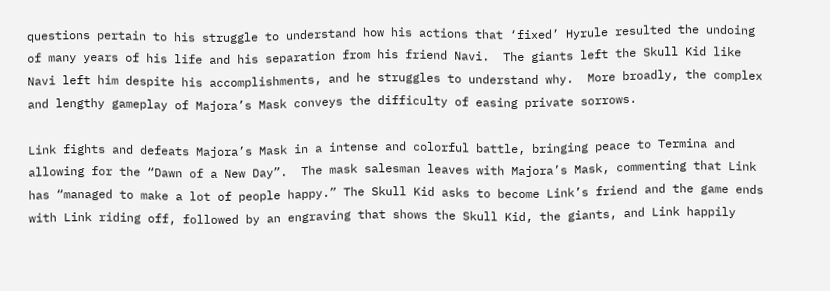questions pertain to his struggle to understand how his actions that ‘fixed’ Hyrule resulted the undoing of many years of his life and his separation from his friend Navi.  The giants left the Skull Kid like Navi left him despite his accomplishments, and he struggles to understand why.  More broadly, the complex and lengthy gameplay of Majora’s Mask conveys the difficulty of easing private sorrows.

Link fights and defeats Majora’s Mask in a intense and colorful battle, bringing peace to Termina and allowing for the “Dawn of a New Day”.  The mask salesman leaves with Majora’s Mask, commenting that Link has “managed to make a lot of people happy.” The Skull Kid asks to become Link’s friend and the game ends with Link riding off, followed by an engraving that shows the Skull Kid, the giants, and Link happily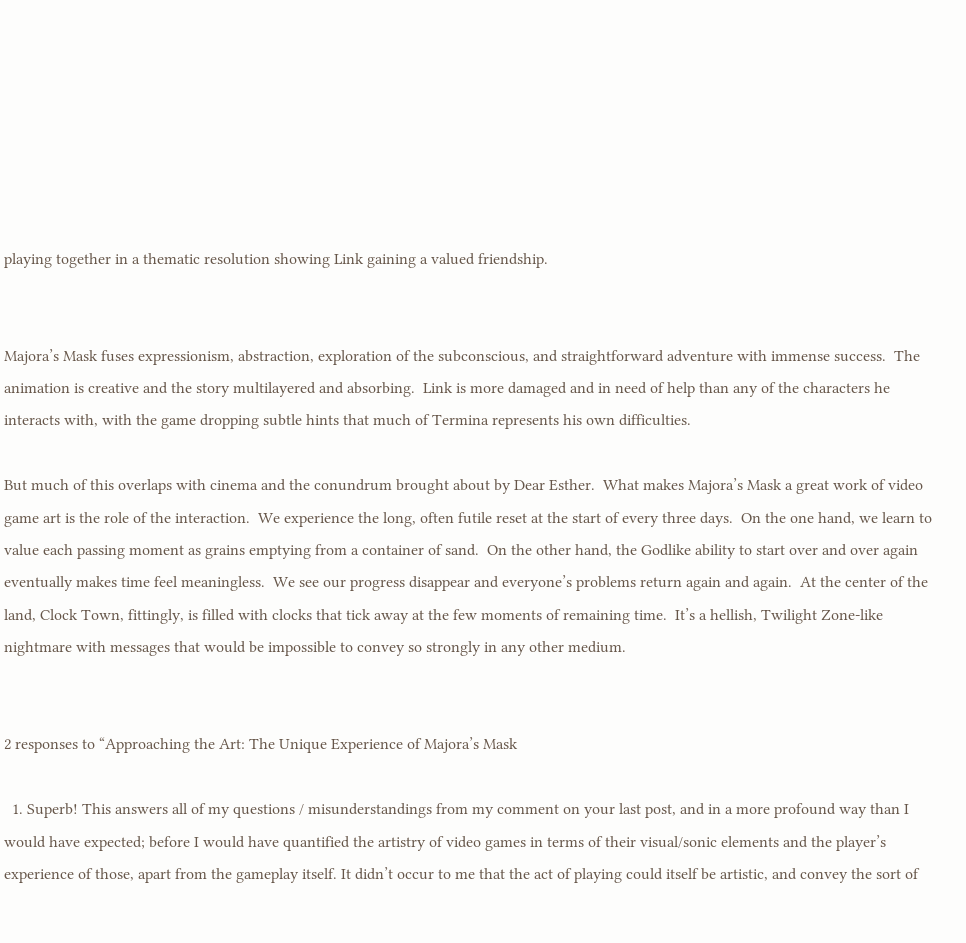playing together in a thematic resolution showing Link gaining a valued friendship.


Majora’s Mask fuses expressionism, abstraction, exploration of the subconscious, and straightforward adventure with immense success.  The animation is creative and the story multilayered and absorbing.  Link is more damaged and in need of help than any of the characters he interacts with, with the game dropping subtle hints that much of Termina represents his own difficulties.

But much of this overlaps with cinema and the conundrum brought about by Dear Esther.  What makes Majora’s Mask a great work of video game art is the role of the interaction.  We experience the long, often futile reset at the start of every three days.  On the one hand, we learn to value each passing moment as grains emptying from a container of sand.  On the other hand, the Godlike ability to start over and over again eventually makes time feel meaningless.  We see our progress disappear and everyone’s problems return again and again.  At the center of the land, Clock Town, fittingly, is filled with clocks that tick away at the few moments of remaining time.  It’s a hellish, Twilight Zone-like nightmare with messages that would be impossible to convey so strongly in any other medium.


2 responses to “Approaching the Art: The Unique Experience of Majora’s Mask

  1. Superb! This answers all of my questions / misunderstandings from my comment on your last post, and in a more profound way than I would have expected; before I would have quantified the artistry of video games in terms of their visual/sonic elements and the player’s experience of those, apart from the gameplay itself. It didn’t occur to me that the act of playing could itself be artistic, and convey the sort of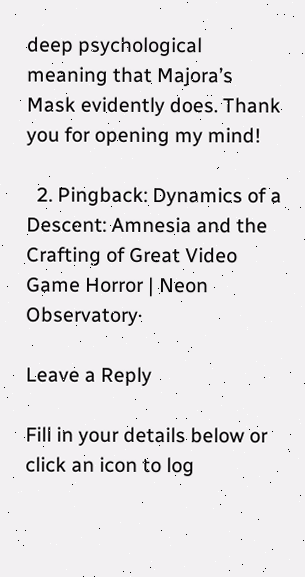deep psychological meaning that Majora’s Mask evidently does. Thank you for opening my mind!

  2. Pingback: Dynamics of a Descent: Amnesia and the Crafting of Great Video Game Horror | Neon Observatory·

Leave a Reply

Fill in your details below or click an icon to log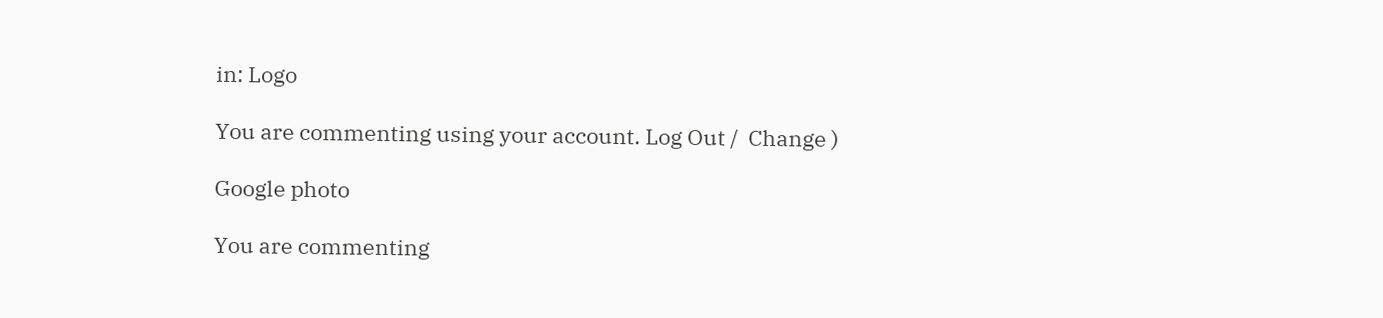in: Logo

You are commenting using your account. Log Out /  Change )

Google photo

You are commenting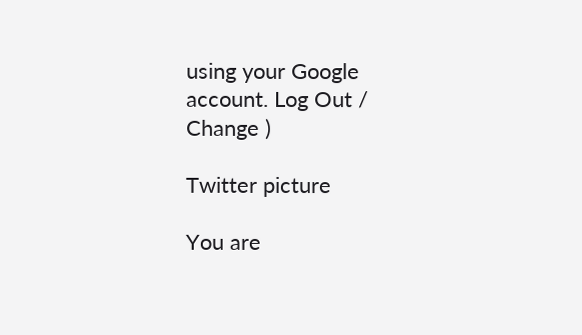using your Google account. Log Out /  Change )

Twitter picture

You are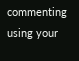commenting using your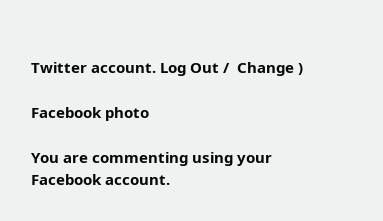Twitter account. Log Out /  Change )

Facebook photo

You are commenting using your Facebook account.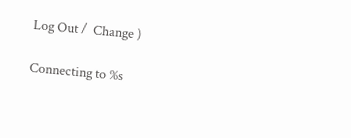Log Out /  Change )

Connecting to %s